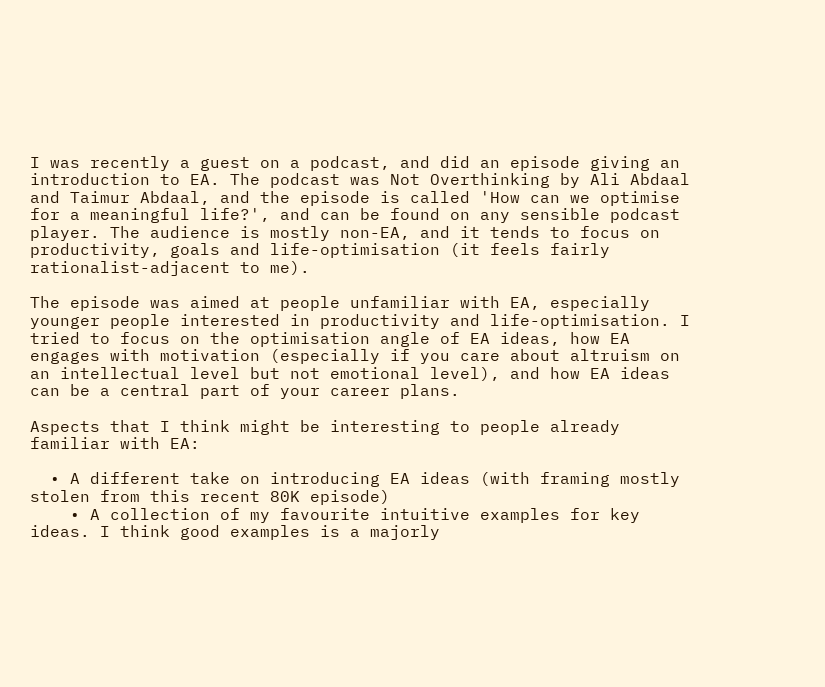I was recently a guest on a podcast, and did an episode giving an introduction to EA. The podcast was Not Overthinking by Ali Abdaal and Taimur Abdaal, and the episode is called 'How can we optimise for a meaningful life?', and can be found on any sensible podcast player. The audience is mostly non-EA, and it tends to focus on productivity, goals and life-optimisation (it feels fairly rationalist-adjacent to me).

The episode was aimed at people unfamiliar with EA, especially younger people interested in productivity and life-optimisation. I tried to focus on the optimisation angle of EA ideas, how EA engages with motivation (especially if you care about altruism on an intellectual level but not emotional level), and how EA ideas can be a central part of your career plans.

Aspects that I think might be interesting to people already familiar with EA:

  • A different take on introducing EA ideas (with framing mostly stolen from this recent 80K episode)
    • A collection of my favourite intuitive examples for key ideas. I think good examples is a majorly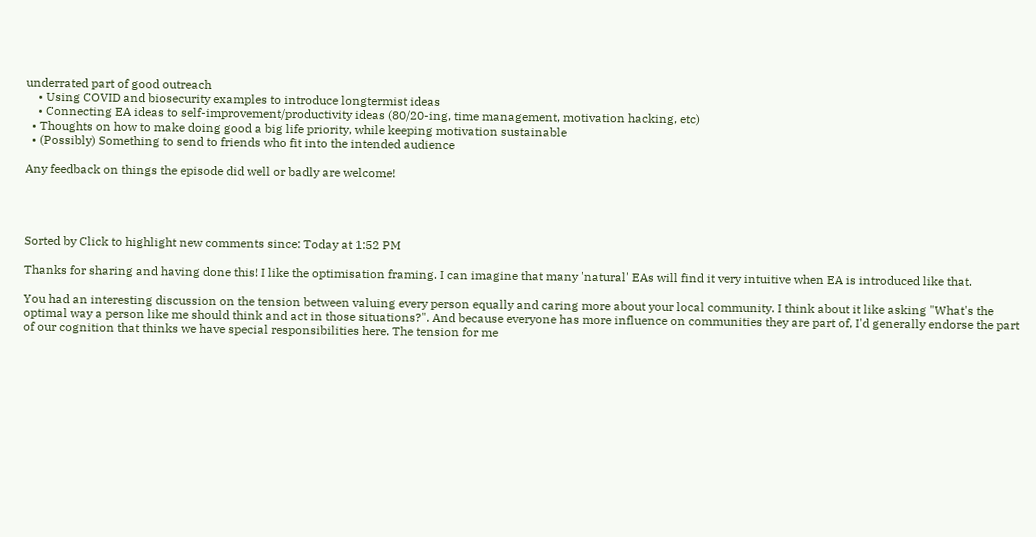underrated part of good outreach
    • Using COVID and biosecurity examples to introduce longtermist ideas
    • Connecting EA ideas to self-improvement/productivity ideas (80/20-ing, time management, motivation hacking, etc)
  • Thoughts on how to make doing good a big life priority, while keeping motivation sustainable
  • (Possibly) Something to send to friends who fit into the intended audience

Any feedback on things the episode did well or badly are welcome!




Sorted by Click to highlight new comments since: Today at 1:52 PM

Thanks for sharing and having done this! I like the optimisation framing. I can imagine that many 'natural' EAs will find it very intuitive when EA is introduced like that.

You had an interesting discussion on the tension between valuing every person equally and caring more about your local community. I think about it like asking "What's the optimal way a person like me should think and act in those situations?". And because everyone has more influence on communities they are part of, I'd generally endorse the part of our cognition that thinks we have special responsibilities here. The tension for me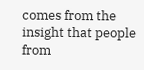comes from the insight that people from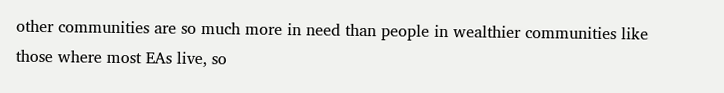other communities are so much more in need than people in wealthier communities like those where most EAs live, so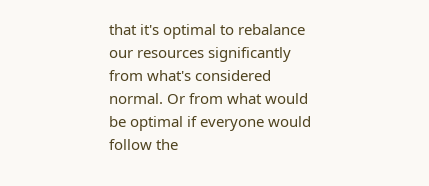that it's optimal to rebalance our resources significantly from what's considered normal. Or from what would be optimal if everyone would follow the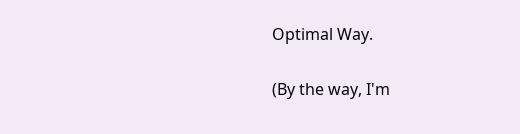Optimal Way.

(By the way, I'm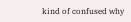kind of confused why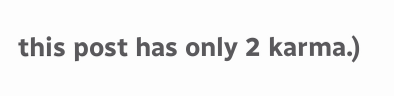this post has only 2 karma.)